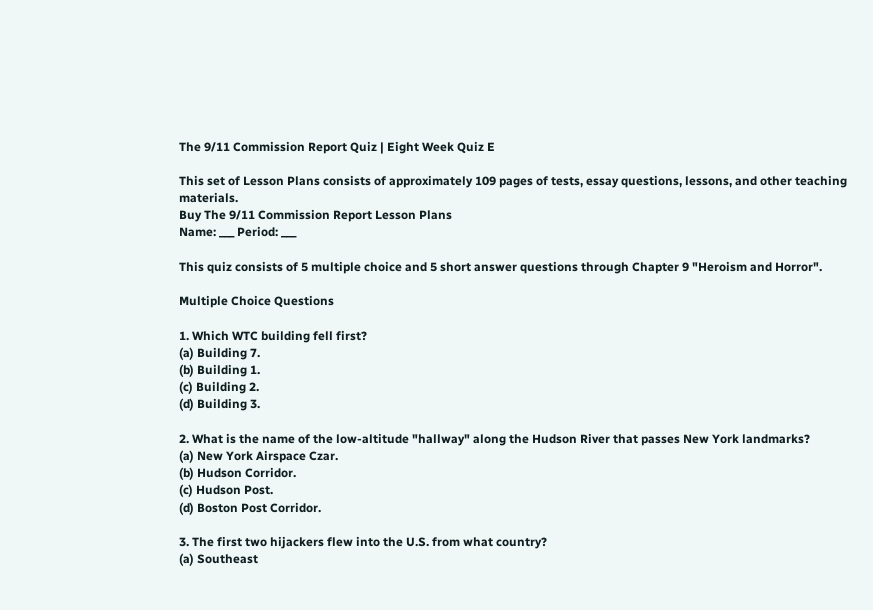The 9/11 Commission Report Quiz | Eight Week Quiz E

This set of Lesson Plans consists of approximately 109 pages of tests, essay questions, lessons, and other teaching materials.
Buy The 9/11 Commission Report Lesson Plans
Name: ___ Period: ___

This quiz consists of 5 multiple choice and 5 short answer questions through Chapter 9 "Heroism and Horror".

Multiple Choice Questions

1. Which WTC building fell first?
(a) Building 7.
(b) Building 1.
(c) Building 2.
(d) Building 3.

2. What is the name of the low-altitude "hallway" along the Hudson River that passes New York landmarks?
(a) New York Airspace Czar.
(b) Hudson Corridor.
(c) Hudson Post.
(d) Boston Post Corridor.

3. The first two hijackers flew into the U.S. from what country?
(a) Southeast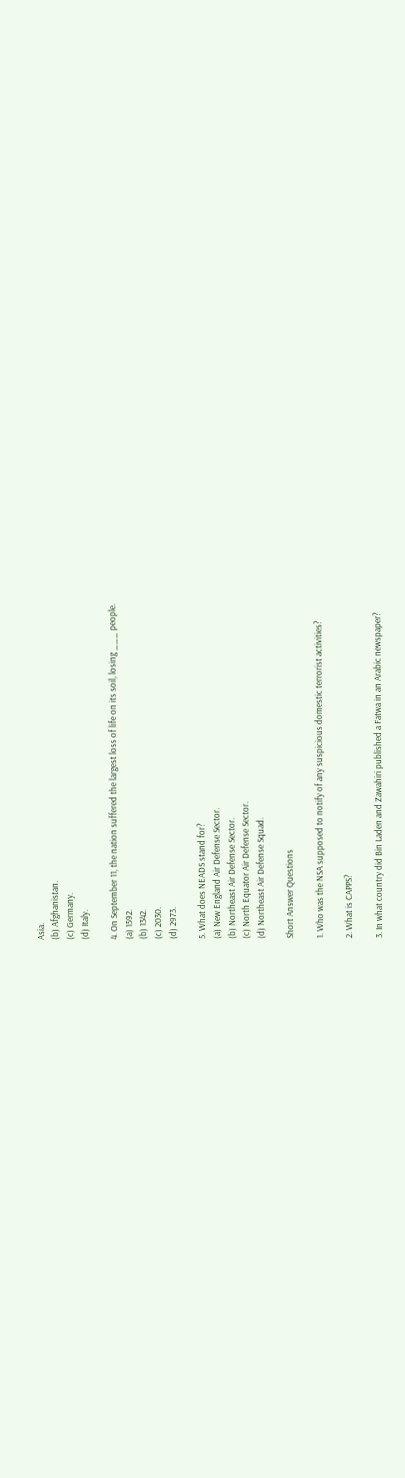Asia.
(b) Afghanistan.
(c) Germany.
(d) Italy.

4. On September 11, the nation suffered the largest loss of life on its soil, losing ___ people.
(a) 1592.
(b) 1342.
(c) 2030.
(d) 2973.

5. What does NEADS stand for?
(a) New England Air Defense Sector.
(b) Northeast Air Defense Sector.
(c) North Equator Air Defense Sector.
(d) Northeast Air Defense Squad.

Short Answer Questions

1. Who was the NSA supposed to notify of any suspicious domestic terrorist activities?

2. What is CAPPS?

3. In what country did Bin Laden and Zawahiri published a Fatwa in an Arabic newspaper?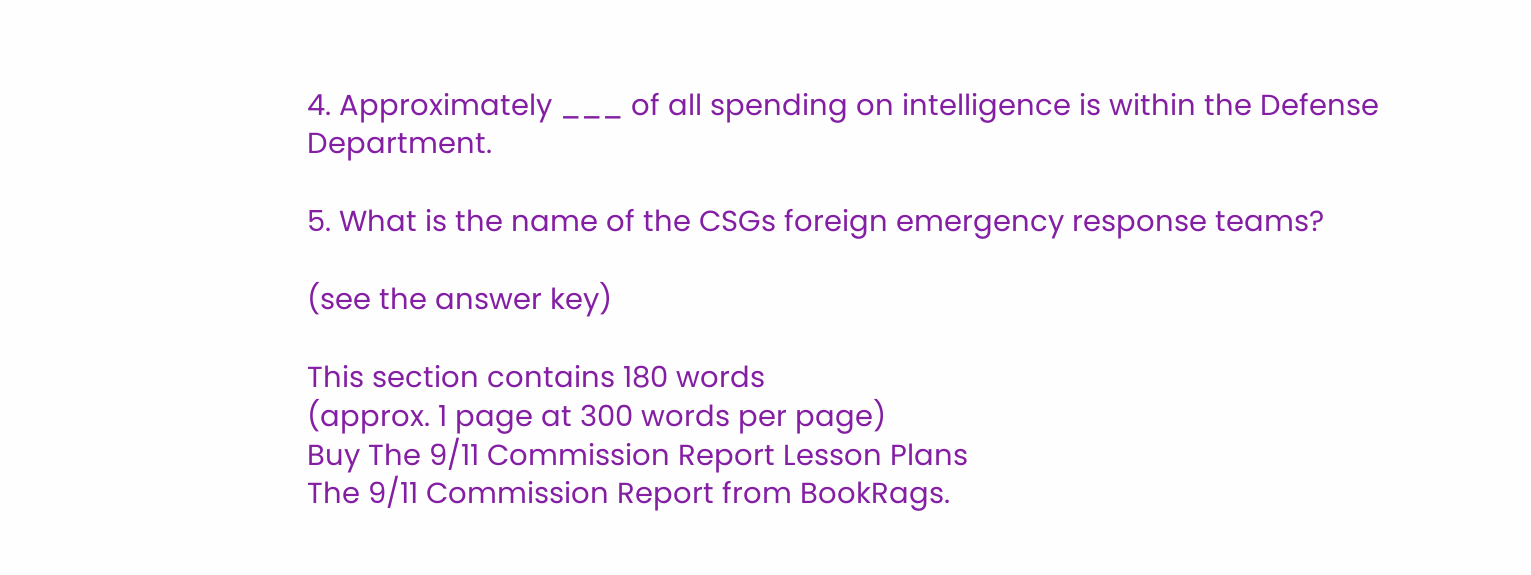4. Approximately ___ of all spending on intelligence is within the Defense Department.

5. What is the name of the CSGs foreign emergency response teams?

(see the answer key)

This section contains 180 words
(approx. 1 page at 300 words per page)
Buy The 9/11 Commission Report Lesson Plans
The 9/11 Commission Report from BookRags.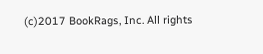(c)2017 BookRags, Inc. All rights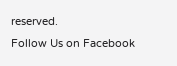reserved.
Follow Us on Facebook